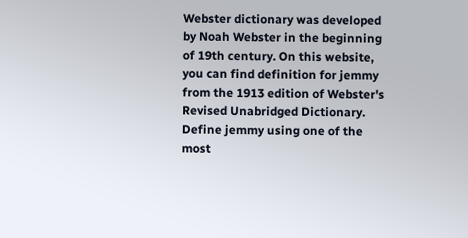Webster dictionary was developed by Noah Webster in the beginning of 19th century. On this website, you can find definition for jemmy from the 1913 edition of Webster's Revised Unabridged Dictionary. Define jemmy using one of the most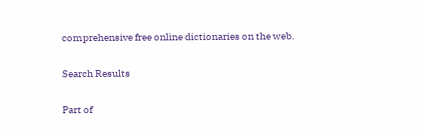comprehensive free online dictionaries on the web.

Search Results

Part of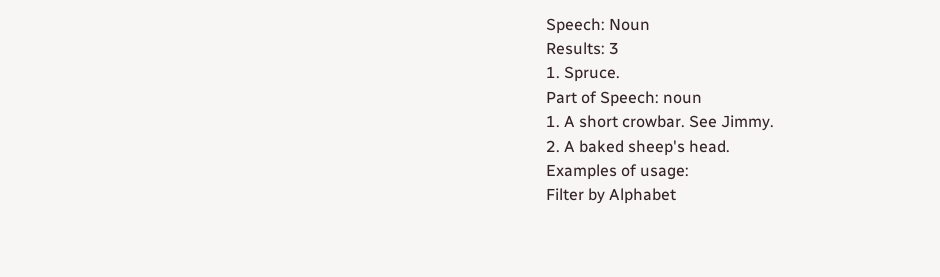Speech: Noun
Results: 3
1. Spruce.
Part of Speech: noun
1. A short crowbar. See Jimmy.
2. A baked sheep's head.
Examples of usage:
Filter by Alphabet